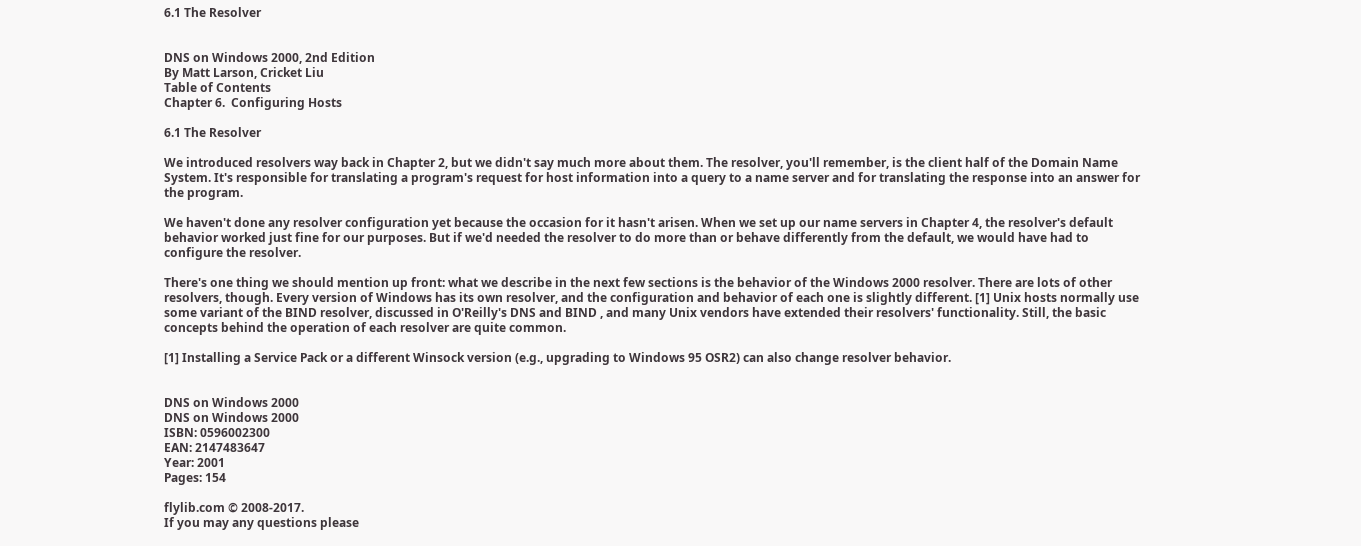6.1 The Resolver


DNS on Windows 2000, 2nd Edition
By Matt Larson, Cricket Liu
Table of Contents
Chapter 6.  Configuring Hosts

6.1 The Resolver

We introduced resolvers way back in Chapter 2, but we didn't say much more about them. The resolver, you'll remember, is the client half of the Domain Name System. It's responsible for translating a program's request for host information into a query to a name server and for translating the response into an answer for the program.

We haven't done any resolver configuration yet because the occasion for it hasn't arisen. When we set up our name servers in Chapter 4, the resolver's default behavior worked just fine for our purposes. But if we'd needed the resolver to do more than or behave differently from the default, we would have had to configure the resolver.

There's one thing we should mention up front: what we describe in the next few sections is the behavior of the Windows 2000 resolver. There are lots of other resolvers, though. Every version of Windows has its own resolver, and the configuration and behavior of each one is slightly different. [1] Unix hosts normally use some variant of the BIND resolver, discussed in O'Reilly's DNS and BIND , and many Unix vendors have extended their resolvers' functionality. Still, the basic concepts behind the operation of each resolver are quite common.

[1] Installing a Service Pack or a different Winsock version (e.g., upgrading to Windows 95 OSR2) can also change resolver behavior.


DNS on Windows 2000
DNS on Windows 2000
ISBN: 0596002300
EAN: 2147483647
Year: 2001
Pages: 154

flylib.com © 2008-2017.
If you may any questions please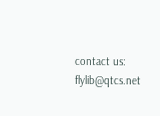contact us: flylib@qtcs.net